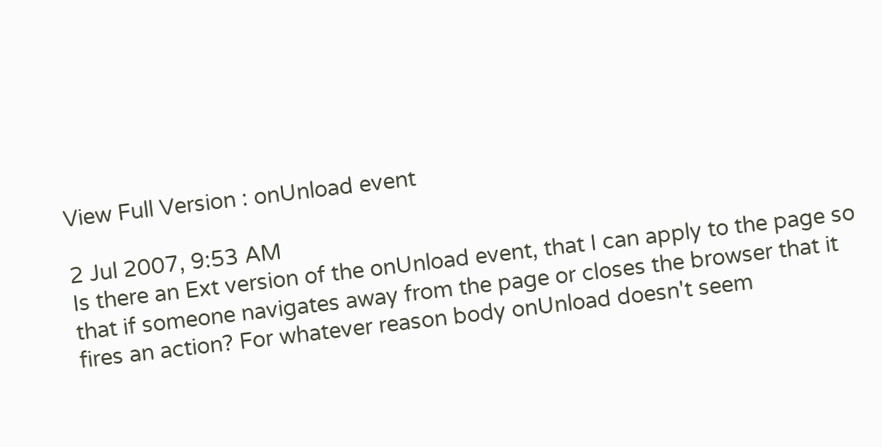View Full Version : onUnload event

2 Jul 2007, 9:53 AM
Is there an Ext version of the onUnload event, that I can apply to the page so that if someone navigates away from the page or closes the browser that it fires an action? For whatever reason body onUnload doesn't seem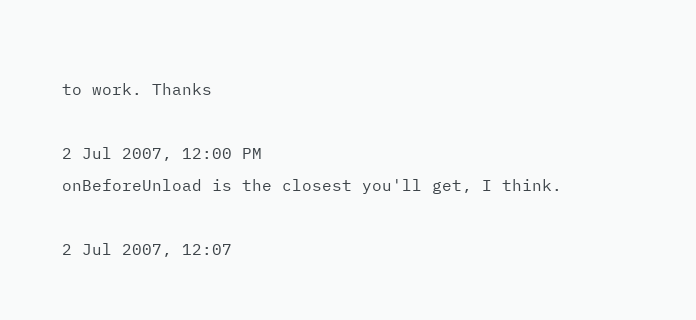to work. Thanks

2 Jul 2007, 12:00 PM
onBeforeUnload is the closest you'll get, I think.

2 Jul 2007, 12:07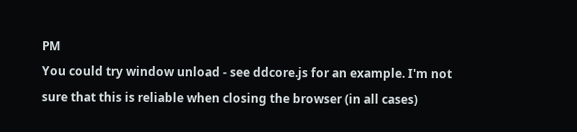PM
You could try window unload - see ddcore.js for an example. I'm not sure that this is reliable when closing the browser (in all cases)